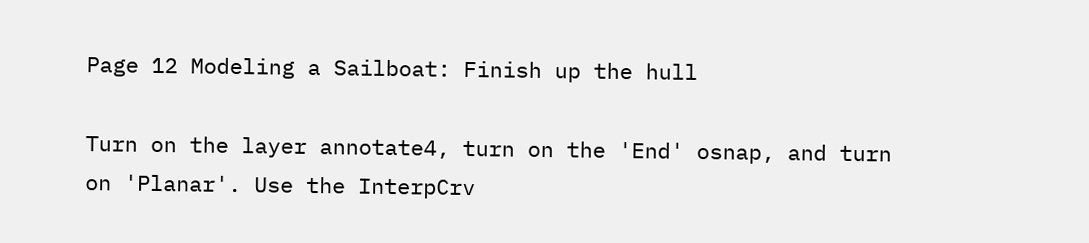Page 12 Modeling a Sailboat: Finish up the hull

Turn on the layer annotate4, turn on the 'End' osnap, and turn on 'Planar'. Use the InterpCrv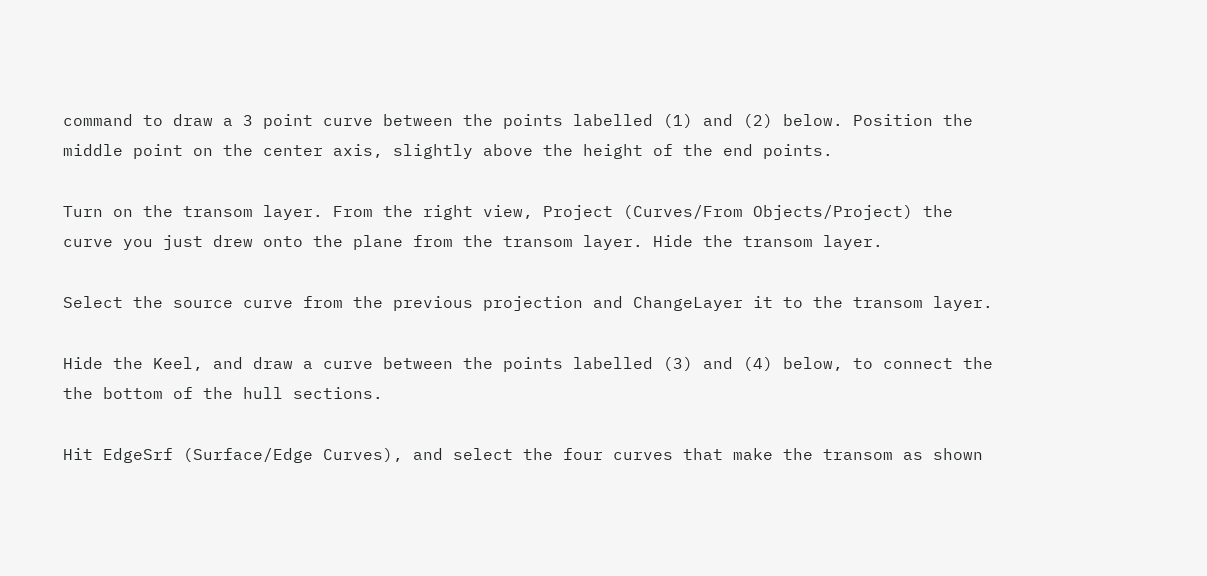command to draw a 3 point curve between the points labelled (1) and (2) below. Position the middle point on the center axis, slightly above the height of the end points.

Turn on the transom layer. From the right view, Project (Curves/From Objects/Project) the curve you just drew onto the plane from the transom layer. Hide the transom layer.

Select the source curve from the previous projection and ChangeLayer it to the transom layer.

Hide the Keel, and draw a curve between the points labelled (3) and (4) below, to connect the the bottom of the hull sections.

Hit EdgeSrf (Surface/Edge Curves), and select the four curves that make the transom as shown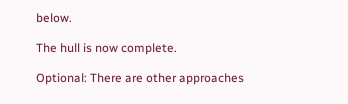below.

The hull is now complete.

Optional: There are other approaches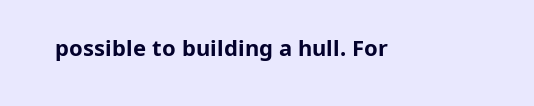possible to building a hull. For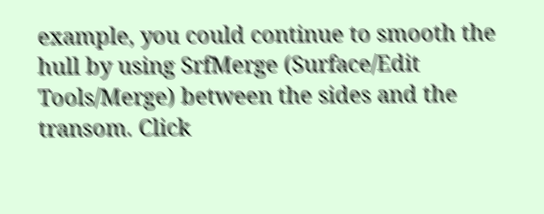example, you could continue to smooth the hull by using SrfMerge (Surface/Edit Tools/Merge) between the sides and the transom. Click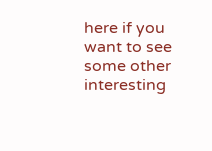here if you want to see some other interesting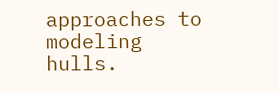approaches to modeling hulls.